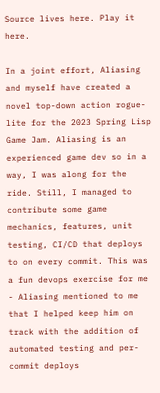Source lives here. Play it here.

In a joint effort, Aliasing and myself have created a novel top-down action rogue-lite for the 2023 Spring Lisp Game Jam. Aliasing is an experienced game dev so in a way, I was along for the ride. Still, I managed to contribute some game mechanics, features, unit testing, CI/CD that deploys to on every commit. This was a fun devops exercise for me - Aliasing mentioned to me that I helped keep him on track with the addition of automated testing and per-commit deploys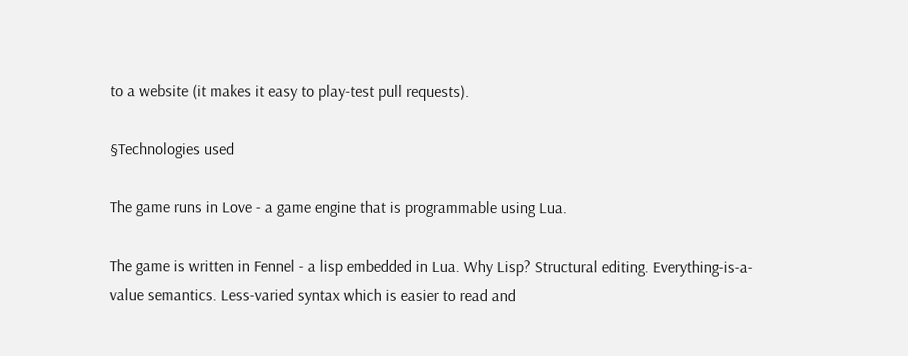to a website (it makes it easy to play-test pull requests).

§Technologies used

The game runs in Love - a game engine that is programmable using Lua.

The game is written in Fennel - a lisp embedded in Lua. Why Lisp? Structural editing. Everything-is-a-value semantics. Less-varied syntax which is easier to read and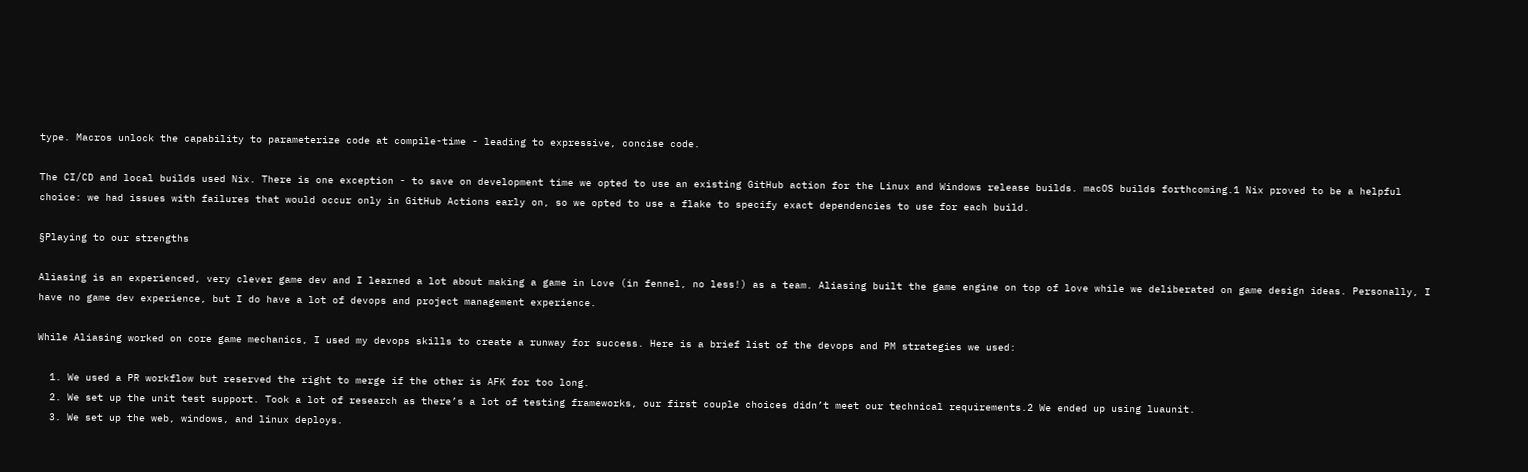type. Macros unlock the capability to parameterize code at compile-time - leading to expressive, concise code.

The CI/CD and local builds used Nix. There is one exception - to save on development time we opted to use an existing GitHub action for the Linux and Windows release builds. macOS builds forthcoming.1 Nix proved to be a helpful choice: we had issues with failures that would occur only in GitHub Actions early on, so we opted to use a flake to specify exact dependencies to use for each build.

§Playing to our strengths

Aliasing is an experienced, very clever game dev and I learned a lot about making a game in Love (in fennel, no less!) as a team. Aliasing built the game engine on top of love while we deliberated on game design ideas. Personally, I have no game dev experience, but I do have a lot of devops and project management experience.

While Aliasing worked on core game mechanics, I used my devops skills to create a runway for success. Here is a brief list of the devops and PM strategies we used:

  1. We used a PR workflow but reserved the right to merge if the other is AFK for too long.
  2. We set up the unit test support. Took a lot of research as there’s a lot of testing frameworks, our first couple choices didn’t meet our technical requirements.2 We ended up using luaunit.
  3. We set up the web, windows, and linux deploys.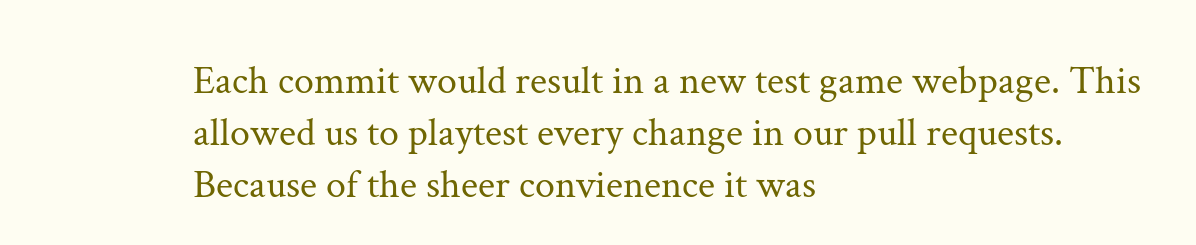Each commit would result in a new test game webpage. This allowed us to playtest every change in our pull requests. Because of the sheer convienence it was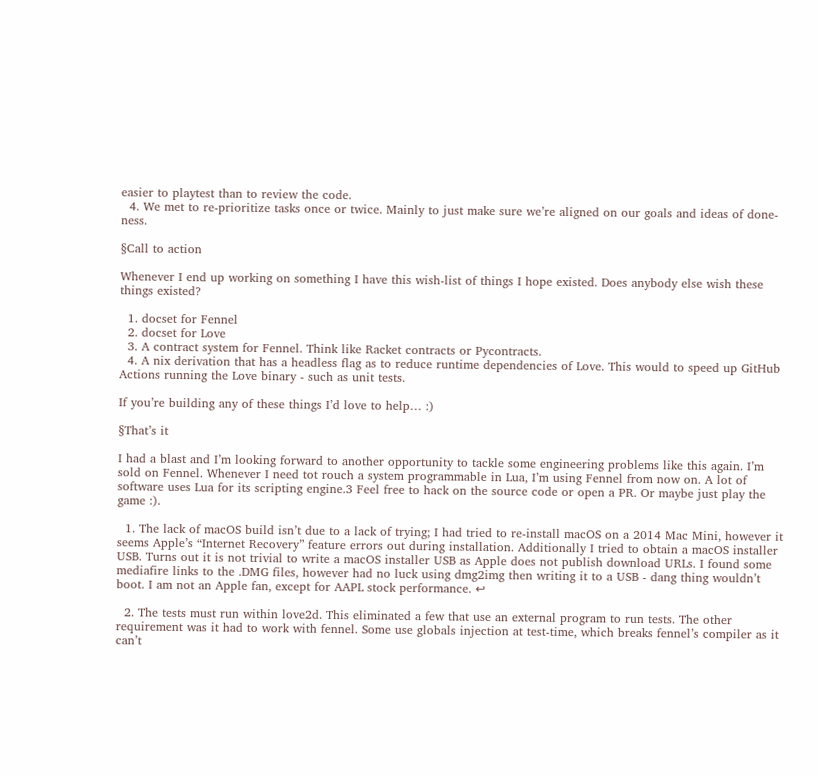easier to playtest than to review the code.
  4. We met to re-prioritize tasks once or twice. Mainly to just make sure we’re aligned on our goals and ideas of done-ness.

§Call to action

Whenever I end up working on something I have this wish-list of things I hope existed. Does anybody else wish these things existed?

  1. docset for Fennel
  2. docset for Love
  3. A contract system for Fennel. Think like Racket contracts or Pycontracts.
  4. A nix derivation that has a headless flag as to reduce runtime dependencies of Love. This would to speed up GitHub Actions running the Love binary - such as unit tests.

If you’re building any of these things I’d love to help… :)

§That’s it

I had a blast and I’m looking forward to another opportunity to tackle some engineering problems like this again. I’m sold on Fennel. Whenever I need tot rouch a system programmable in Lua, I’m using Fennel from now on. A lot of software uses Lua for its scripting engine.3 Feel free to hack on the source code or open a PR. Or maybe just play the game :).

  1. The lack of macOS build isn’t due to a lack of trying; I had tried to re-install macOS on a 2014 Mac Mini, however it seems Apple’s “Internet Recovery” feature errors out during installation. Additionally I tried to obtain a macOS installer USB. Turns out it is not trivial to write a macOS installer USB as Apple does not publish download URLs. I found some mediafire links to the .DMG files, however had no luck using dmg2img then writing it to a USB - dang thing wouldn’t boot. I am not an Apple fan, except for AAPL stock performance. ↩

  2. The tests must run within love2d. This eliminated a few that use an external program to run tests. The other requirement was it had to work with fennel. Some use globals injection at test-time, which breaks fennel’s compiler as it can’t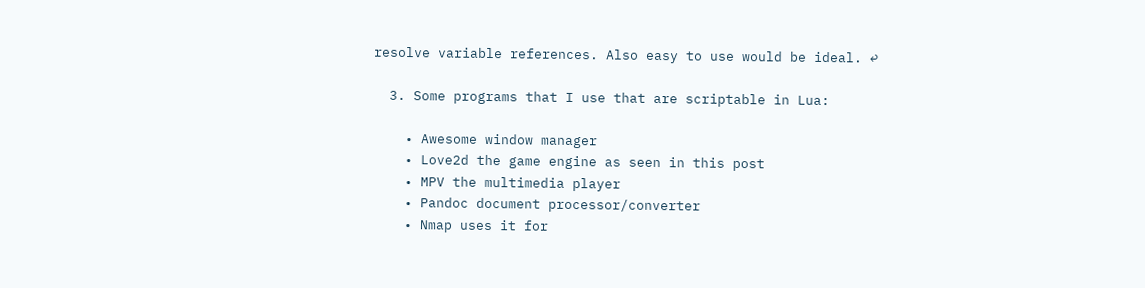resolve variable references. Also easy to use would be ideal. ↩

  3. Some programs that I use that are scriptable in Lua:

    • Awesome window manager
    • Love2d the game engine as seen in this post
    • MPV the multimedia player
    • Pandoc document processor/converter
    • Nmap uses it for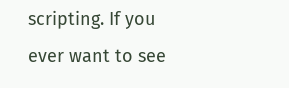scripting. If you ever want to see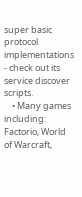super basic protocol implementations - check out its service discover scripts.
    • Many games including: Factorio, World of Warcraft,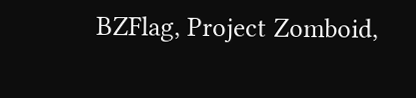BZFlag, Project Zomboid,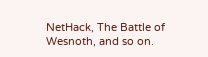NetHack, The Battle of Wesnoth, and so on.